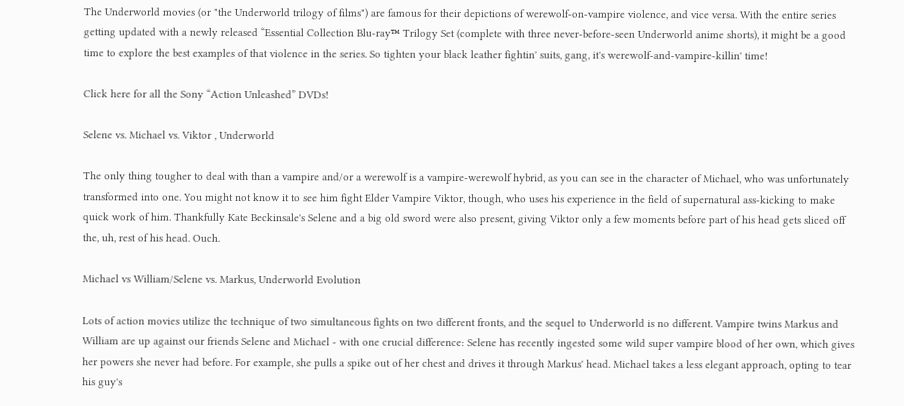The Underworld movies (or "the Underworld trilogy of films") are famous for their depictions of werewolf-on-vampire violence, and vice versa. With the entire series getting updated with a newly released “Essential Collection Blu-ray™ Trilogy Set (complete with three never-before-seen Underworld anime shorts), it might be a good time to explore the best examples of that violence in the series. So tighten your black leather fightin' suits, gang, it's werewolf-and-vampire-killin' time!

Click here for all the Sony “Action Unleashed” DVDs!

Selene vs. Michael vs. Viktor , Underworld

The only thing tougher to deal with than a vampire and/or a werewolf is a vampire-werewolf hybrid, as you can see in the character of Michael, who was unfortunately transformed into one. You might not know it to see him fight Elder Vampire Viktor, though, who uses his experience in the field of supernatural ass-kicking to make quick work of him. Thankfully Kate Beckinsale's Selene and a big old sword were also present, giving Viktor only a few moments before part of his head gets sliced off the, uh, rest of his head. Ouch.

Michael vs William/Selene vs. Markus, Underworld Evolution

Lots of action movies utilize the technique of two simultaneous fights on two different fronts, and the sequel to Underworld is no different. Vampire twins Markus and William are up against our friends Selene and Michael - with one crucial difference: Selene has recently ingested some wild super vampire blood of her own, which gives her powers she never had before. For example, she pulls a spike out of her chest and drives it through Markus' head. Michael takes a less elegant approach, opting to tear his guy's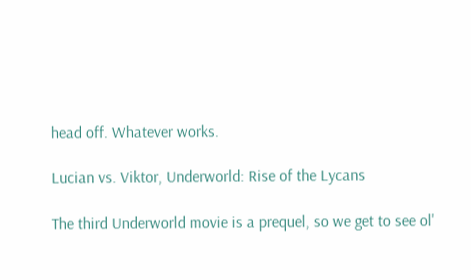head off. Whatever works.

Lucian vs. Viktor, Underworld: Rise of the Lycans

The third Underworld movie is a prequel, so we get to see ol'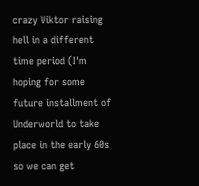crazy Viktor raising hell in a different time period (I'm hoping for some future installment of Underworld to take place in the early 60s so we can get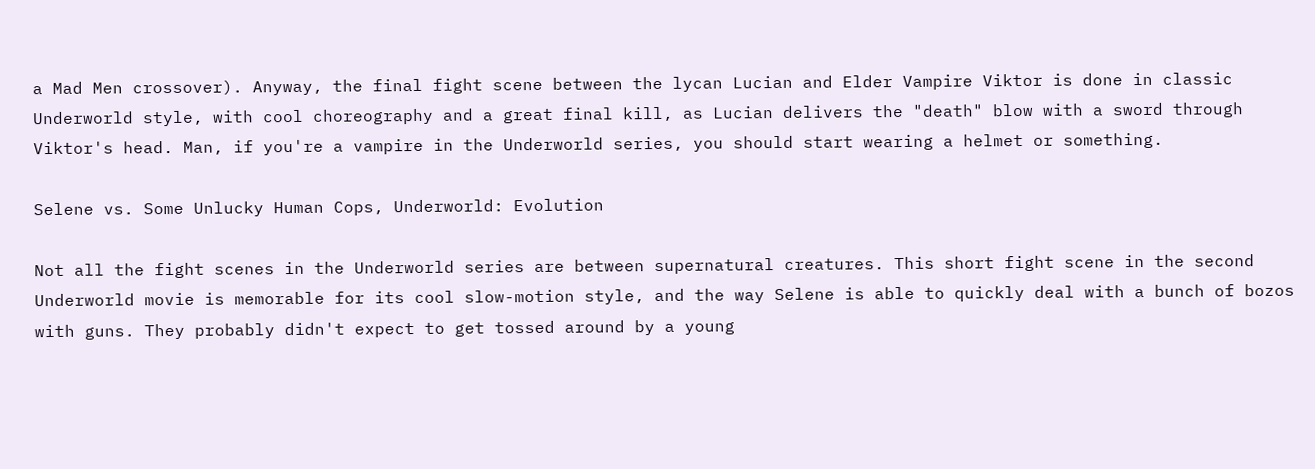a Mad Men crossover). Anyway, the final fight scene between the lycan Lucian and Elder Vampire Viktor is done in classic Underworld style, with cool choreography and a great final kill, as Lucian delivers the "death" blow with a sword through Viktor's head. Man, if you're a vampire in the Underworld series, you should start wearing a helmet or something.

Selene vs. Some Unlucky Human Cops, Underworld: Evolution

Not all the fight scenes in the Underworld series are between supernatural creatures. This short fight scene in the second Underworld movie is memorable for its cool slow-motion style, and the way Selene is able to quickly deal with a bunch of bozos with guns. They probably didn't expect to get tossed around by a young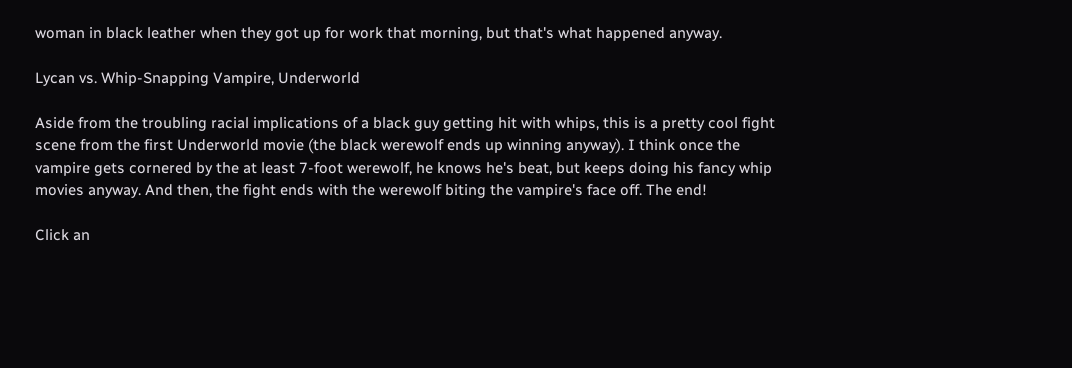woman in black leather when they got up for work that morning, but that's what happened anyway.

Lycan vs. Whip-Snapping Vampire, Underworld

Aside from the troubling racial implications of a black guy getting hit with whips, this is a pretty cool fight scene from the first Underworld movie (the black werewolf ends up winning anyway). I think once the vampire gets cornered by the at least 7-foot werewolf, he knows he's beat, but keeps doing his fancy whip movies anyway. And then, the fight ends with the werewolf biting the vampire's face off. The end!

Click an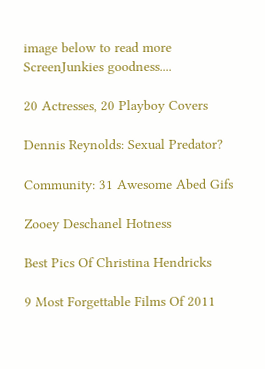image below to read more ScreenJunkies goodness....

20 Actresses, 20 Playboy Covers

Dennis Reynolds: Sexual Predator?

Community: 31 Awesome Abed Gifs

Zooey Deschanel Hotness

Best Pics Of Christina Hendricks

9 Most Forgettable Films Of 2011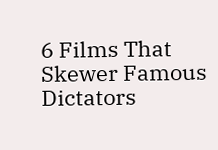6 Films That Skewer Famous Dictators